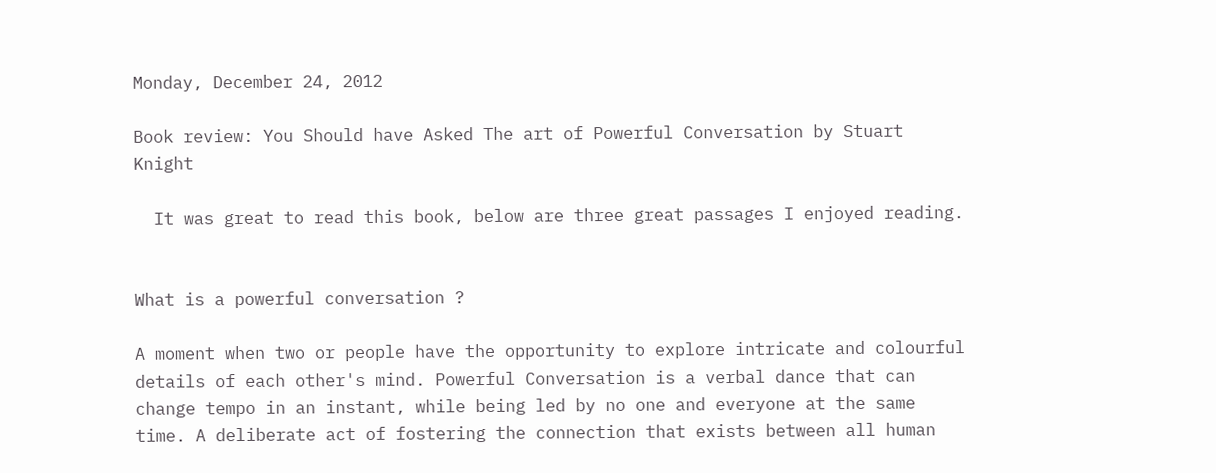Monday, December 24, 2012

Book review: You Should have Asked The art of Powerful Conversation by Stuart Knight

  It was great to read this book, below are three great passages I enjoyed reading.


What is a powerful conversation ?

A moment when two or people have the opportunity to explore intricate and colourful details of each other's mind. Powerful Conversation is a verbal dance that can change tempo in an instant, while being led by no one and everyone at the same time. A deliberate act of fostering the connection that exists between all human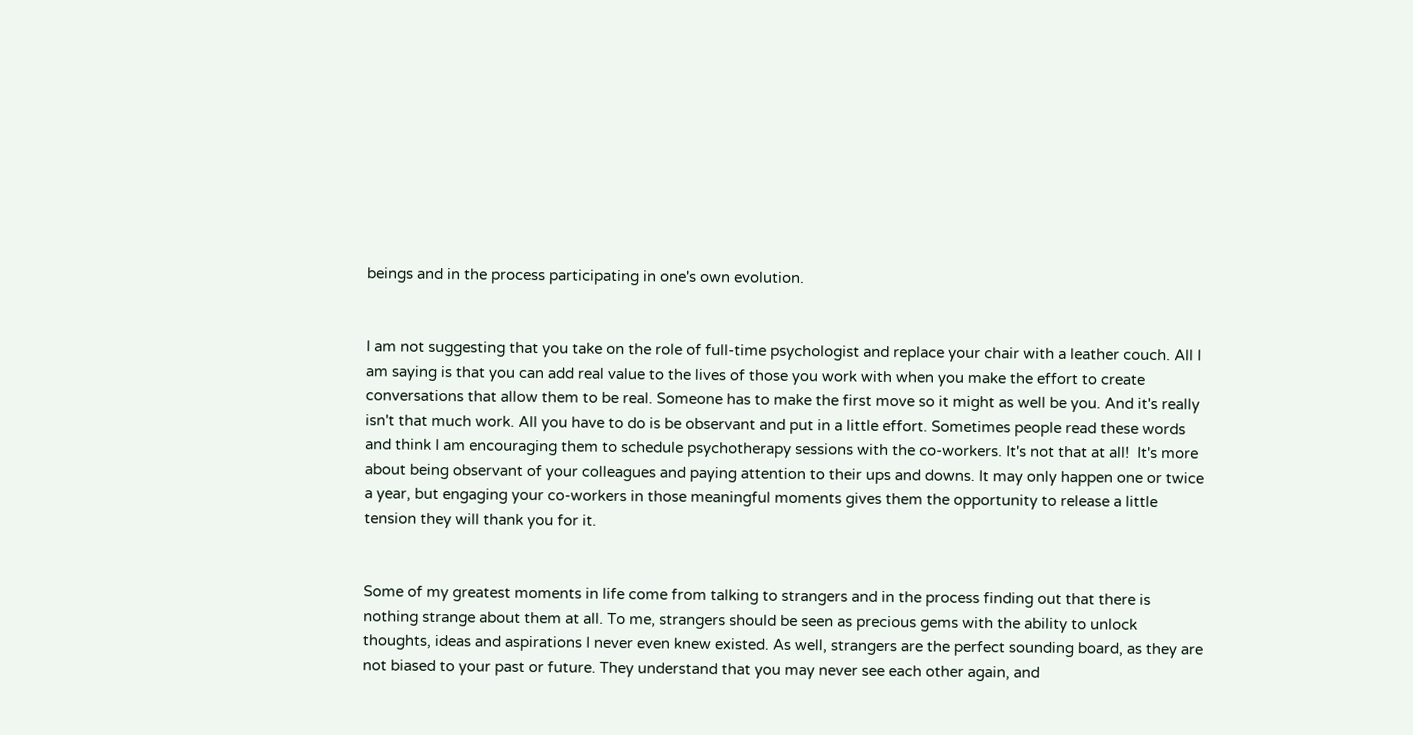beings and in the process participating in one's own evolution.


I am not suggesting that you take on the role of full-time psychologist and replace your chair with a leather couch. All I am saying is that you can add real value to the lives of those you work with when you make the effort to create conversations that allow them to be real. Someone has to make the first move so it might as well be you. And it's really isn't that much work. All you have to do is be observant and put in a little effort. Sometimes people read these words and think I am encouraging them to schedule psychotherapy sessions with the co-workers. It's not that at all!  It's more about being observant of your colleagues and paying attention to their ups and downs. It may only happen one or twice a year, but engaging your co-workers in those meaningful moments gives them the opportunity to release a little tension they will thank you for it.


Some of my greatest moments in life come from talking to strangers and in the process finding out that there is nothing strange about them at all. To me, strangers should be seen as precious gems with the ability to unlock thoughts, ideas and aspirations I never even knew existed. As well, strangers are the perfect sounding board, as they are not biased to your past or future. They understand that you may never see each other again, and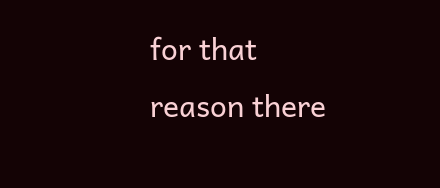for that reason there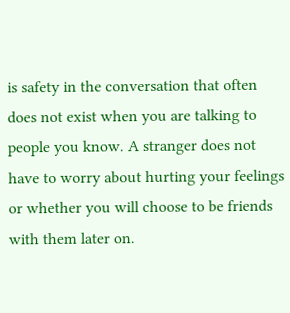is safety in the conversation that often does not exist when you are talking to people you know. A stranger does not have to worry about hurting your feelings or whether you will choose to be friends with them later on.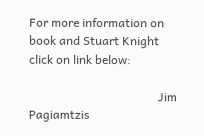For more information on book and Stuart Knight click on link below:

                                           Jim Pagiamtzis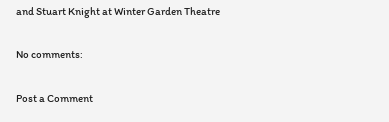and Stuart Knight at Winter Garden Theatre

No comments:

Post a Comment